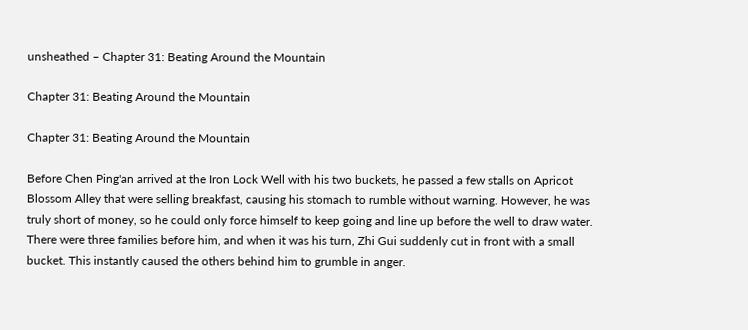unsheathed – Chapter 31: Beating Around the Mountain

Chapter 31: Beating Around the Mountain

Chapter 31: Beating Around the Mountain

Before Chen Ping'an arrived at the Iron Lock Well with his two buckets, he passed a few stalls on Apricot Blossom Alley that were selling breakfast, causing his stomach to rumble without warning. However, he was truly short of money, so he could only force himself to keep going and line up before the well to draw water. There were three families before him, and when it was his turn, Zhi Gui suddenly cut in front with a small bucket. This instantly caused the others behind him to grumble in anger.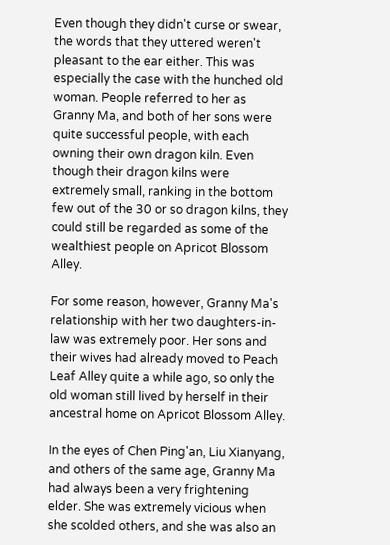Even though they didn't curse or swear, the words that they uttered weren't pleasant to the ear either. This was especially the case with the hunched old woman. People referred to her as Granny Ma, and both of her sons were quite successful people, with each owning their own dragon kiln. Even though their dragon kilns were extremely small, ranking in the bottom few out of the 30 or so dragon kilns, they could still be regarded as some of the wealthiest people on Apricot Blossom Alley.

For some reason, however, Granny Ma's relationship with her two daughters-in-law was extremely poor. Her sons and their wives had already moved to Peach Leaf Alley quite a while ago, so only the old woman still lived by herself in their ancestral home on Apricot Blossom Alley.

In the eyes of Chen Ping'an, Liu Xianyang, and others of the same age, Granny Ma had always been a very frightening elder. She was extremely vicious when she scolded others, and she was also an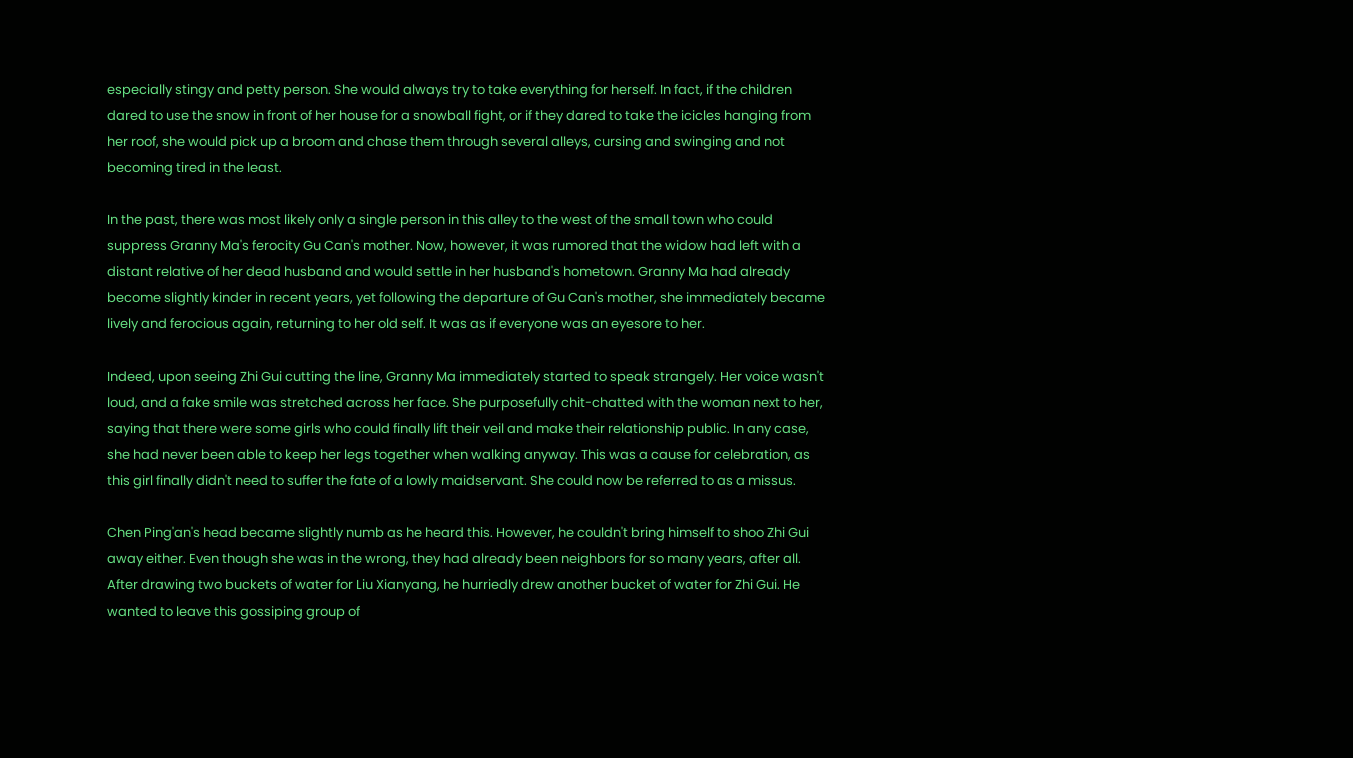especially stingy and petty person. She would always try to take everything for herself. In fact, if the children dared to use the snow in front of her house for a snowball fight, or if they dared to take the icicles hanging from her roof, she would pick up a broom and chase them through several alleys, cursing and swinging and not becoming tired in the least.

In the past, there was most likely only a single person in this alley to the west of the small town who could suppress Granny Ma's ferocity Gu Can's mother. Now, however, it was rumored that the widow had left with a distant relative of her dead husband and would settle in her husband's hometown. Granny Ma had already become slightly kinder in recent years, yet following the departure of Gu Can's mother, she immediately became lively and ferocious again, returning to her old self. It was as if everyone was an eyesore to her.

Indeed, upon seeing Zhi Gui cutting the line, Granny Ma immediately started to speak strangely. Her voice wasn't loud, and a fake smile was stretched across her face. She purposefully chit-chatted with the woman next to her, saying that there were some girls who could finally lift their veil and make their relationship public. In any case, she had never been able to keep her legs together when walking anyway. This was a cause for celebration, as this girl finally didn't need to suffer the fate of a lowly maidservant. She could now be referred to as a missus.

Chen Ping'an's head became slightly numb as he heard this. However, he couldn't bring himself to shoo Zhi Gui away either. Even though she was in the wrong, they had already been neighbors for so many years, after all. After drawing two buckets of water for Liu Xianyang, he hurriedly drew another bucket of water for Zhi Gui. He wanted to leave this gossiping group of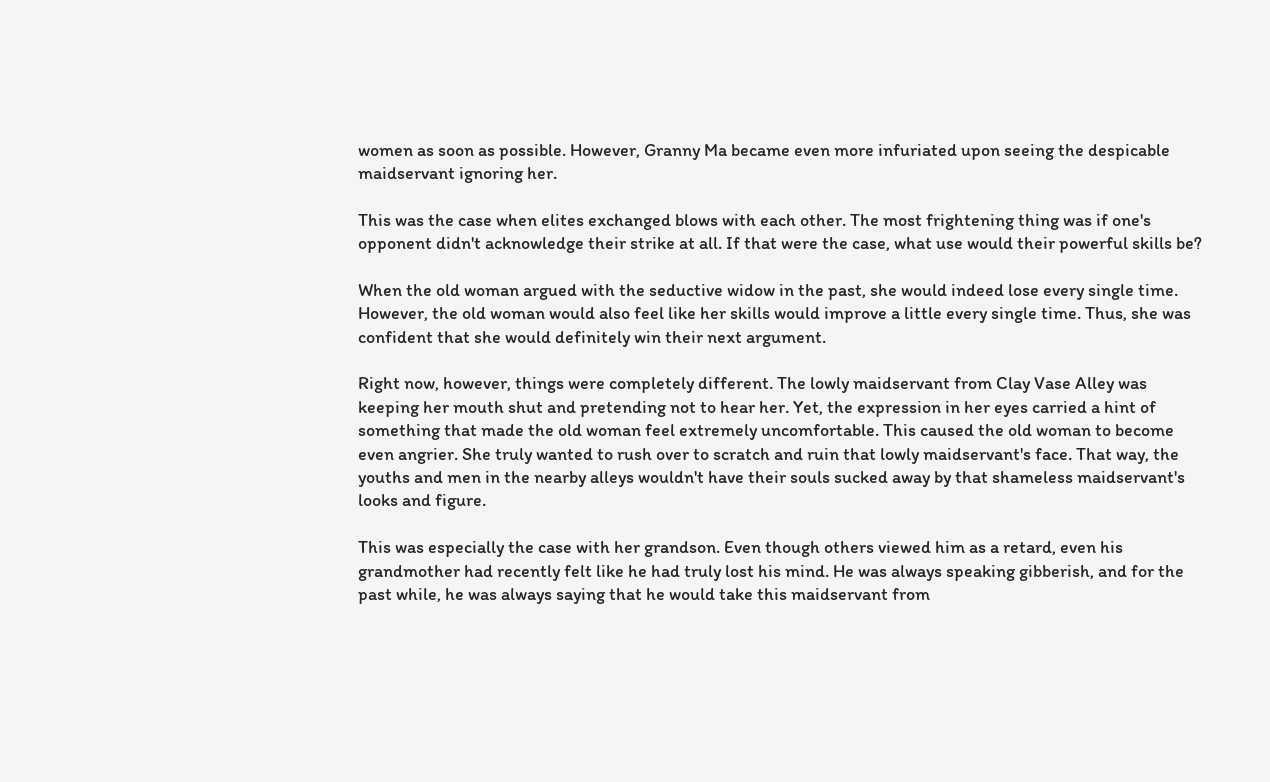women as soon as possible. However, Granny Ma became even more infuriated upon seeing the despicable maidservant ignoring her.

This was the case when elites exchanged blows with each other. The most frightening thing was if one's opponent didn't acknowledge their strike at all. If that were the case, what use would their powerful skills be?

When the old woman argued with the seductive widow in the past, she would indeed lose every single time. However, the old woman would also feel like her skills would improve a little every single time. Thus, she was confident that she would definitely win their next argument.

Right now, however, things were completely different. The lowly maidservant from Clay Vase Alley was keeping her mouth shut and pretending not to hear her. Yet, the expression in her eyes carried a hint of something that made the old woman feel extremely uncomfortable. This caused the old woman to become even angrier. She truly wanted to rush over to scratch and ruin that lowly maidservant's face. That way, the youths and men in the nearby alleys wouldn't have their souls sucked away by that shameless maidservant's looks and figure.

This was especially the case with her grandson. Even though others viewed him as a retard, even his grandmother had recently felt like he had truly lost his mind. He was always speaking gibberish, and for the past while, he was always saying that he would take this maidservant from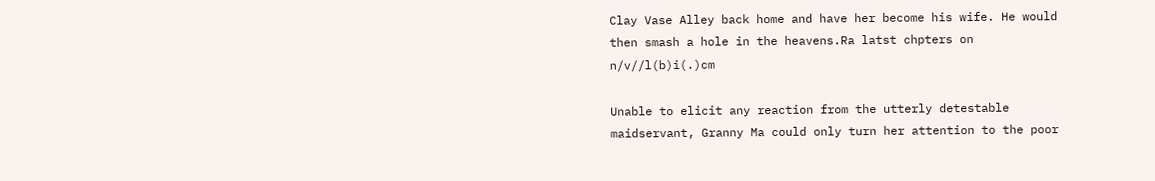Clay Vase Alley back home and have her become his wife. He would then smash a hole in the heavens.Ra latst chpters on n/v//l(b)i(.)cm

Unable to elicit any reaction from the utterly detestable maidservant, Granny Ma could only turn her attention to the poor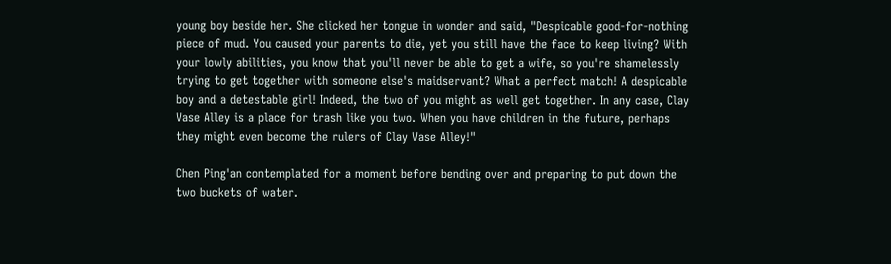young boy beside her. She clicked her tongue in wonder and said, "Despicable good-for-nothing piece of mud. You caused your parents to die, yet you still have the face to keep living? With your lowly abilities, you know that you'll never be able to get a wife, so you're shamelessly trying to get together with someone else's maidservant? What a perfect match! A despicable boy and a detestable girl! Indeed, the two of you might as well get together. In any case, Clay Vase Alley is a place for trash like you two. When you have children in the future, perhaps they might even become the rulers of Clay Vase Alley!"

Chen Ping'an contemplated for a moment before bending over and preparing to put down the two buckets of water.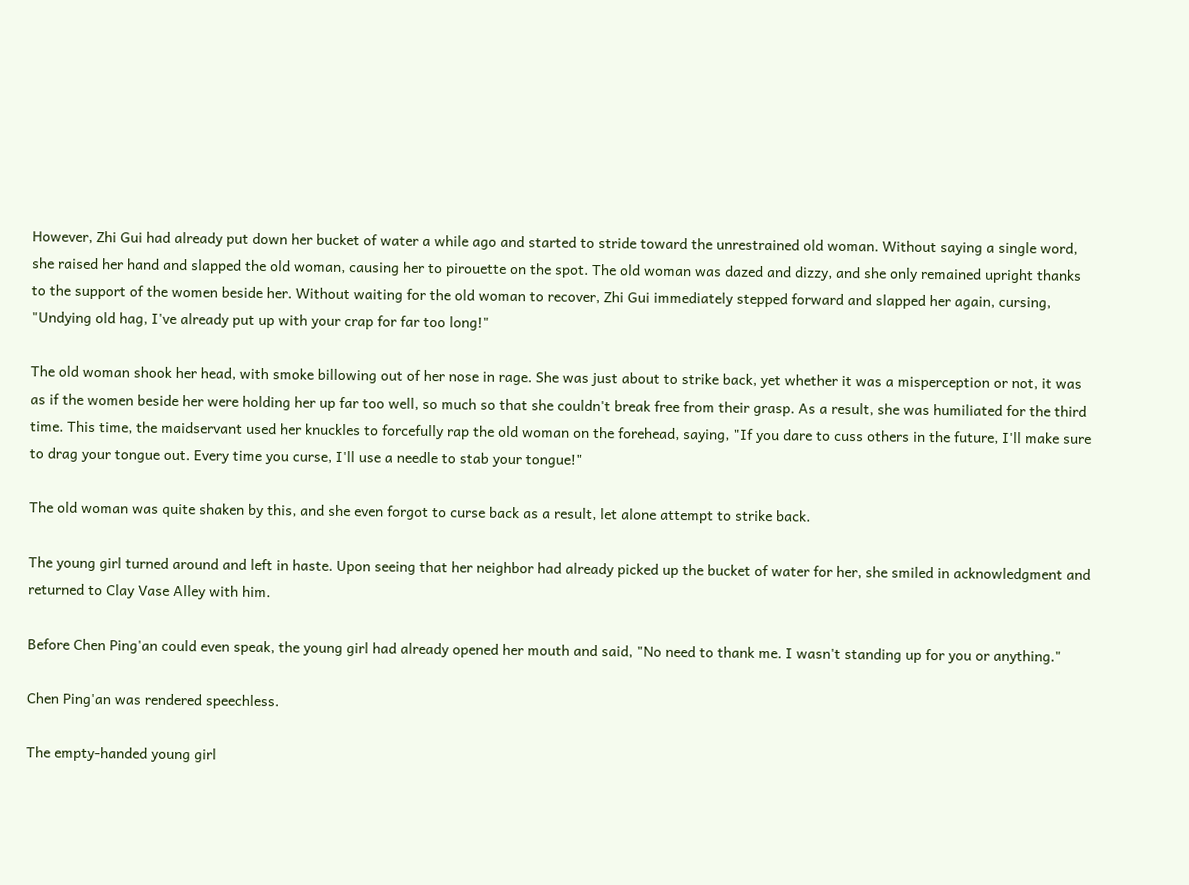However, Zhi Gui had already put down her bucket of water a while ago and started to stride toward the unrestrained old woman. Without saying a single word, she raised her hand and slapped the old woman, causing her to pirouette on the spot. The old woman was dazed and dizzy, and she only remained upright thanks to the support of the women beside her. Without waiting for the old woman to recover, Zhi Gui immediately stepped forward and slapped her again, cursing, "Undying old hag, I've already put up with your crap for far too long!"

The old woman shook her head, with smoke billowing out of her nose in rage. She was just about to strike back, yet whether it was a misperception or not, it was as if the women beside her were holding her up far too well, so much so that she couldn't break free from their grasp. As a result, she was humiliated for the third time. This time, the maidservant used her knuckles to forcefully rap the old woman on the forehead, saying, "If you dare to cuss others in the future, I'll make sure to drag your tongue out. Every time you curse, I'll use a needle to stab your tongue!"

The old woman was quite shaken by this, and she even forgot to curse back as a result, let alone attempt to strike back.

The young girl turned around and left in haste. Upon seeing that her neighbor had already picked up the bucket of water for her, she smiled in acknowledgment and returned to Clay Vase Alley with him.

Before Chen Ping'an could even speak, the young girl had already opened her mouth and said, "No need to thank me. I wasn't standing up for you or anything."

Chen Ping'an was rendered speechless.

The empty-handed young girl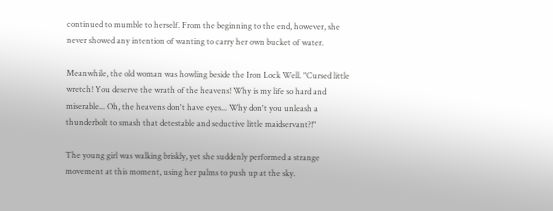continued to mumble to herself. From the beginning to the end, however, she never showed any intention of wanting to carry her own bucket of water.

Meanwhile, the old woman was howling beside the Iron Lock Well. "Cursed little wretch! You deserve the wrath of the heavens! Why is my life so hard and miserable... Oh, the heavens don't have eyes... Why don't you unleash a thunderbolt to smash that detestable and seductive little maidservant?!"

The young girl was walking briskly, yet she suddenly performed a strange movement at this moment, using her palms to push up at the sky.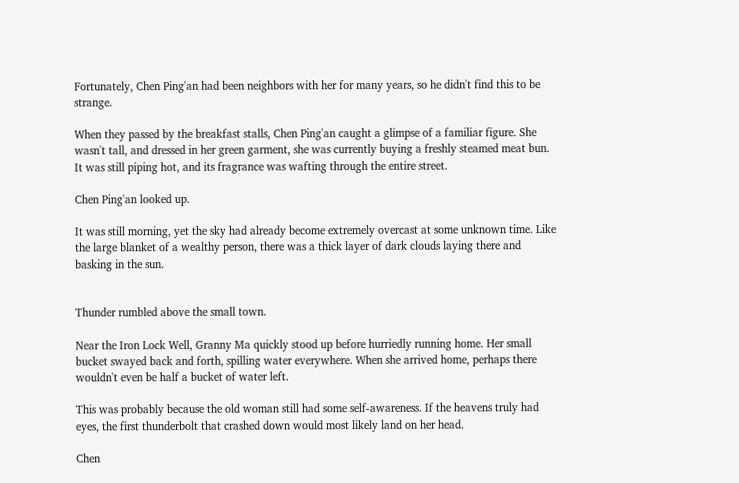Fortunately, Chen Ping'an had been neighbors with her for many years, so he didn't find this to be strange.

When they passed by the breakfast stalls, Chen Ping'an caught a glimpse of a familiar figure. She wasn't tall, and dressed in her green garment, she was currently buying a freshly steamed meat bun. It was still piping hot, and its fragrance was wafting through the entire street.

Chen Ping'an looked up.

It was still morning, yet the sky had already become extremely overcast at some unknown time. Like the large blanket of a wealthy person, there was a thick layer of dark clouds laying there and basking in the sun.


Thunder rumbled above the small town.

Near the Iron Lock Well, Granny Ma quickly stood up before hurriedly running home. Her small bucket swayed back and forth, spilling water everywhere. When she arrived home, perhaps there wouldn't even be half a bucket of water left.

This was probably because the old woman still had some self-awareness. If the heavens truly had eyes, the first thunderbolt that crashed down would most likely land on her head.

Chen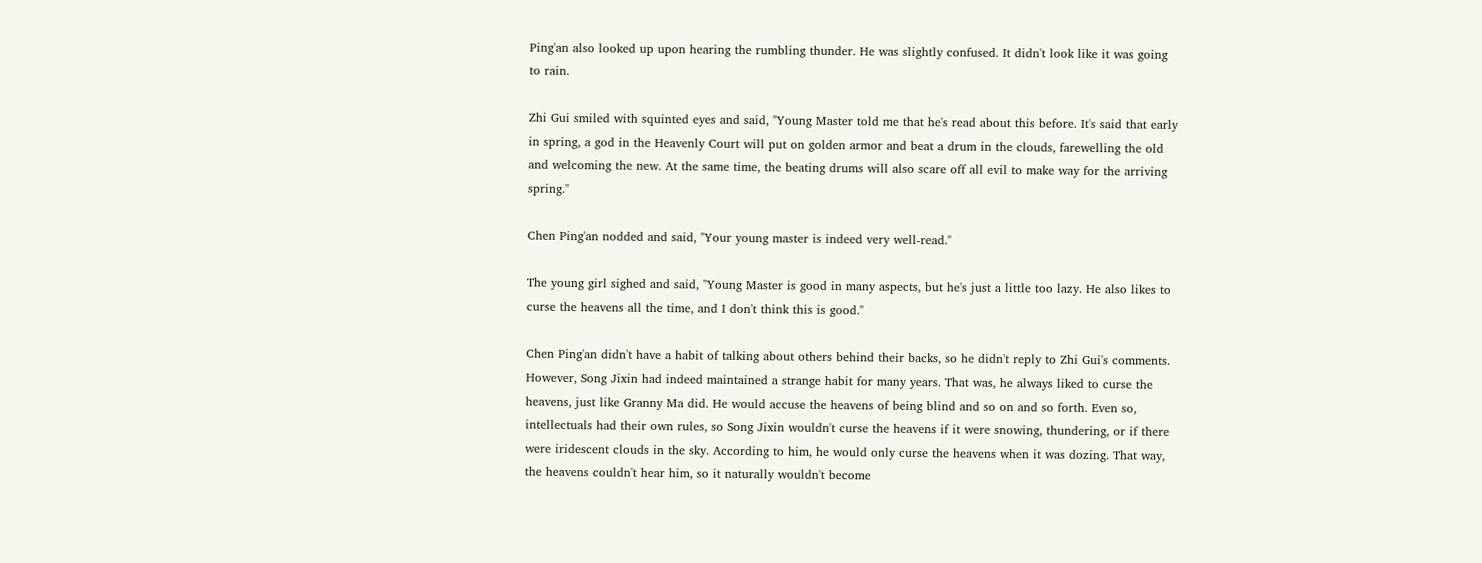Ping'an also looked up upon hearing the rumbling thunder. He was slightly confused. It didn't look like it was going to rain.

Zhi Gui smiled with squinted eyes and said, "Young Master told me that he's read about this before. It's said that early in spring, a god in the Heavenly Court will put on golden armor and beat a drum in the clouds, farewelling the old and welcoming the new. At the same time, the beating drums will also scare off all evil to make way for the arriving spring."

Chen Ping'an nodded and said, "Your young master is indeed very well-read."

The young girl sighed and said, "Young Master is good in many aspects, but he's just a little too lazy. He also likes to curse the heavens all the time, and I don't think this is good."

Chen Ping'an didn't have a habit of talking about others behind their backs, so he didn't reply to Zhi Gui's comments. However, Song Jixin had indeed maintained a strange habit for many years. That was, he always liked to curse the heavens, just like Granny Ma did. He would accuse the heavens of being blind and so on and so forth. Even so, intellectuals had their own rules, so Song Jixin wouldn't curse the heavens if it were snowing, thundering, or if there were iridescent clouds in the sky. According to him, he would only curse the heavens when it was dozing. That way, the heavens couldn't hear him, so it naturally wouldn't become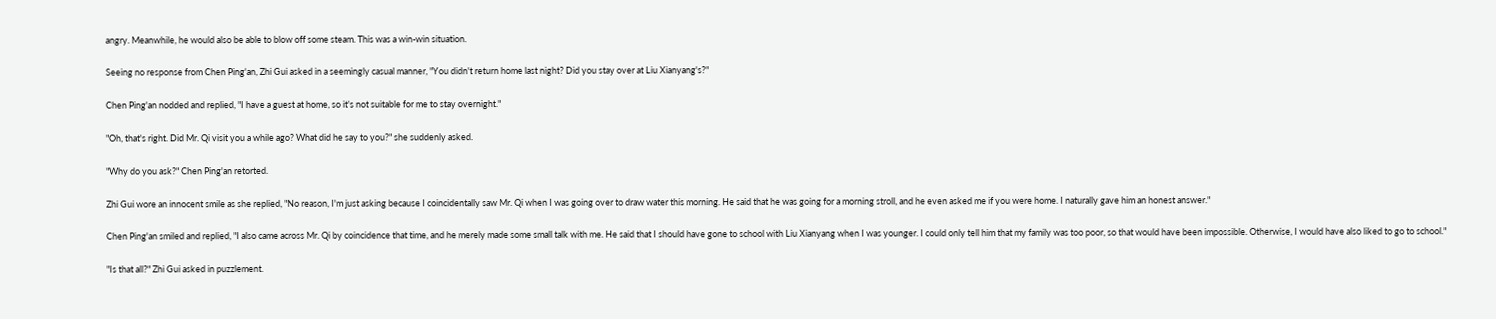angry. Meanwhile, he would also be able to blow off some steam. This was a win-win situation.

Seeing no response from Chen Ping'an, Zhi Gui asked in a seemingly casual manner, "You didn't return home last night? Did you stay over at Liu Xianyang's?"

Chen Ping'an nodded and replied, "I have a guest at home, so it's not suitable for me to stay overnight."

"Oh, that's right. Did Mr. Qi visit you a while ago? What did he say to you?" she suddenly asked.

"Why do you ask?" Chen Ping'an retorted.

Zhi Gui wore an innocent smile as she replied, "No reason, I'm just asking because I coincidentally saw Mr. Qi when I was going over to draw water this morning. He said that he was going for a morning stroll, and he even asked me if you were home. I naturally gave him an honest answer."

Chen Ping'an smiled and replied, "I also came across Mr. Qi by coincidence that time, and he merely made some small talk with me. He said that I should have gone to school with Liu Xianyang when I was younger. I could only tell him that my family was too poor, so that would have been impossible. Otherwise, I would have also liked to go to school."

"Is that all?" Zhi Gui asked in puzzlement.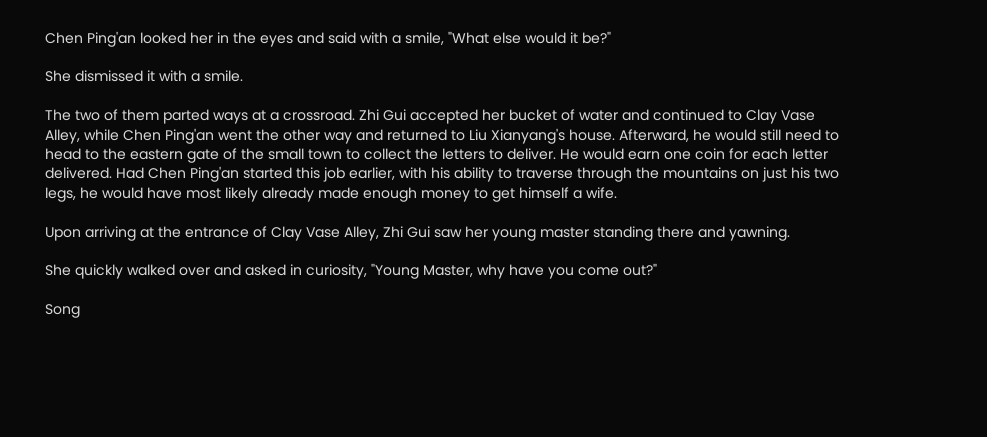Chen Ping'an looked her in the eyes and said with a smile, "What else would it be?"

She dismissed it with a smile.

The two of them parted ways at a crossroad. Zhi Gui accepted her bucket of water and continued to Clay Vase Alley, while Chen Ping'an went the other way and returned to Liu Xianyang's house. Afterward, he would still need to head to the eastern gate of the small town to collect the letters to deliver. He would earn one coin for each letter delivered. Had Chen Ping'an started this job earlier, with his ability to traverse through the mountains on just his two legs, he would have most likely already made enough money to get himself a wife.

Upon arriving at the entrance of Clay Vase Alley, Zhi Gui saw her young master standing there and yawning.

She quickly walked over and asked in curiosity, "Young Master, why have you come out?"

Song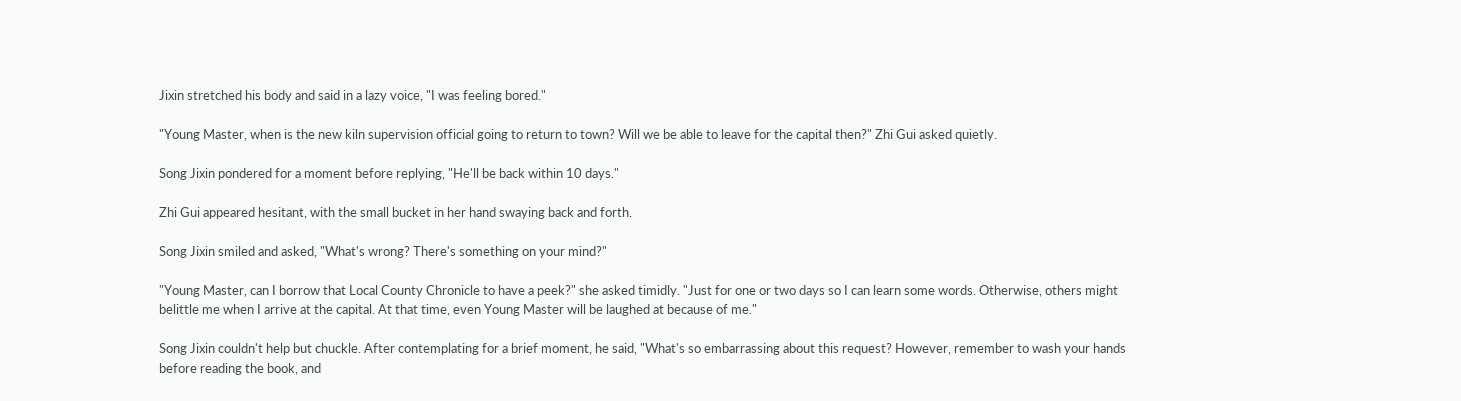Jixin stretched his body and said in a lazy voice, "I was feeling bored."

"Young Master, when is the new kiln supervision official going to return to town? Will we be able to leave for the capital then?" Zhi Gui asked quietly.

Song Jixin pondered for a moment before replying, "He'll be back within 10 days."

Zhi Gui appeared hesitant, with the small bucket in her hand swaying back and forth.

Song Jixin smiled and asked, "What's wrong? There's something on your mind?"

"Young Master, can I borrow that Local County Chronicle to have a peek?" she asked timidly. "Just for one or two days so I can learn some words. Otherwise, others might belittle me when I arrive at the capital. At that time, even Young Master will be laughed at because of me."

Song Jixin couldn't help but chuckle. After contemplating for a brief moment, he said, "What's so embarrassing about this request? However, remember to wash your hands before reading the book, and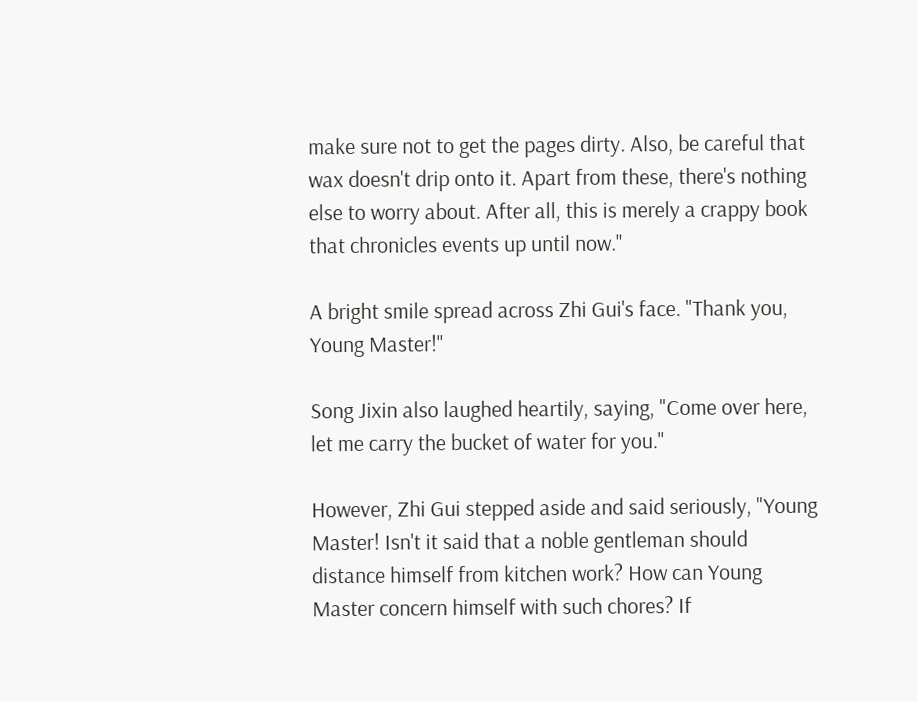make sure not to get the pages dirty. Also, be careful that wax doesn't drip onto it. Apart from these, there's nothing else to worry about. After all, this is merely a crappy book that chronicles events up until now."

A bright smile spread across Zhi Gui's face. "Thank you, Young Master!"

Song Jixin also laughed heartily, saying, "Come over here, let me carry the bucket of water for you."

However, Zhi Gui stepped aside and said seriously, "Young Master! Isn't it said that a noble gentleman should distance himself from kitchen work? How can Young Master concern himself with such chores? If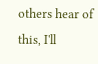others hear of this, I'll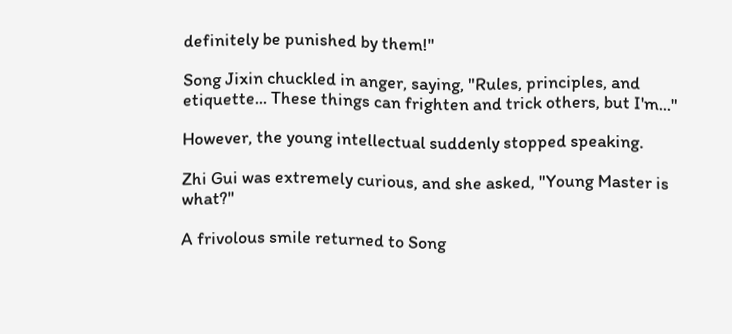definitely be punished by them!"

Song Jixin chuckled in anger, saying, "Rules, principles, and etiquette... These things can frighten and trick others, but I'm..."

However, the young intellectual suddenly stopped speaking.

Zhi Gui was extremely curious, and she asked, "Young Master is what?"

A frivolous smile returned to Song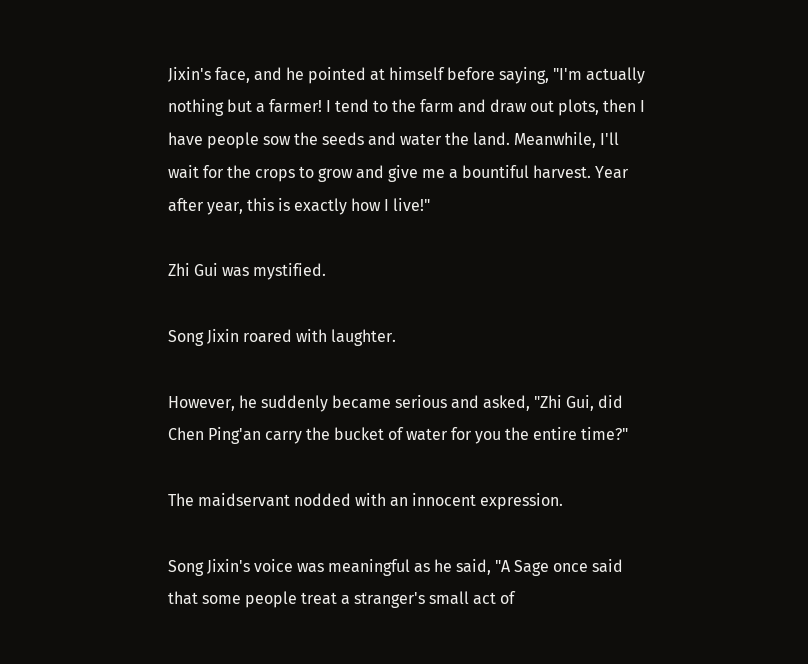Jixin's face, and he pointed at himself before saying, "I'm actually nothing but a farmer! I tend to the farm and draw out plots, then I have people sow the seeds and water the land. Meanwhile, I'll wait for the crops to grow and give me a bountiful harvest. Year after year, this is exactly how I live!"

Zhi Gui was mystified.

Song Jixin roared with laughter.

However, he suddenly became serious and asked, "Zhi Gui, did Chen Ping'an carry the bucket of water for you the entire time?"

The maidservant nodded with an innocent expression.

Song Jixin's voice was meaningful as he said, "A Sage once said that some people treat a stranger's small act of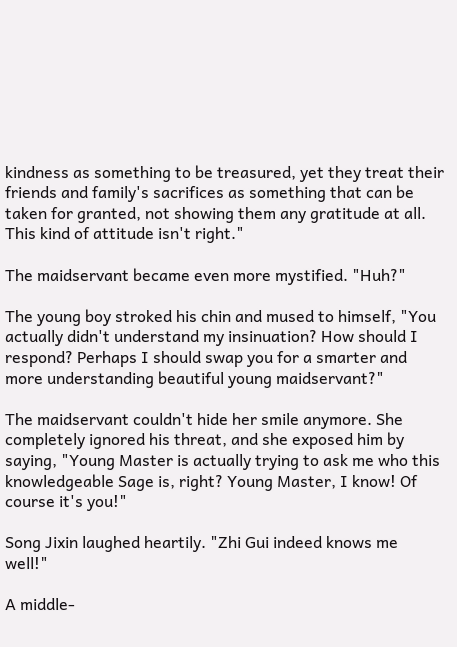kindness as something to be treasured, yet they treat their friends and family's sacrifices as something that can be taken for granted, not showing them any gratitude at all. This kind of attitude isn't right."

The maidservant became even more mystified. "Huh?"

The young boy stroked his chin and mused to himself, "You actually didn't understand my insinuation? How should I respond? Perhaps I should swap you for a smarter and more understanding beautiful young maidservant?"

The maidservant couldn't hide her smile anymore. She completely ignored his threat, and she exposed him by saying, "Young Master is actually trying to ask me who this knowledgeable Sage is, right? Young Master, I know! Of course it's you!"

Song Jixin laughed heartily. "Zhi Gui indeed knows me well!"

A middle-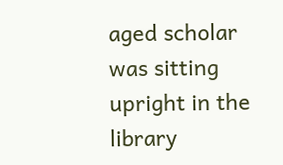aged scholar was sitting upright in the library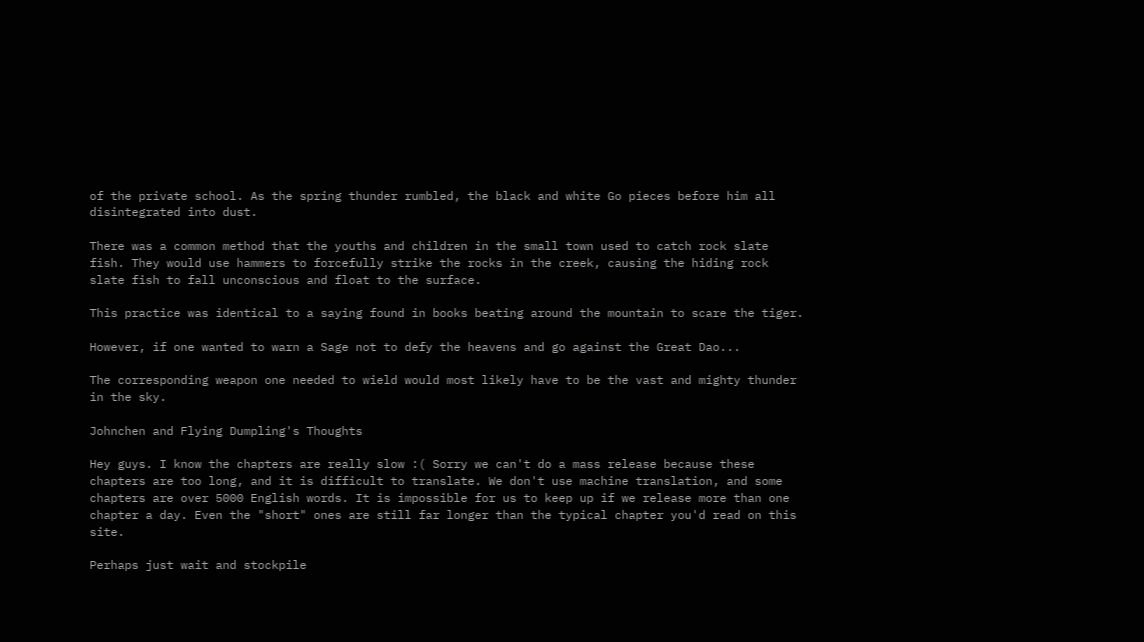of the private school. As the spring thunder rumbled, the black and white Go pieces before him all disintegrated into dust.

There was a common method that the youths and children in the small town used to catch rock slate fish. They would use hammers to forcefully strike the rocks in the creek, causing the hiding rock slate fish to fall unconscious and float to the surface.

This practice was identical to a saying found in books beating around the mountain to scare the tiger.

However, if one wanted to warn a Sage not to defy the heavens and go against the Great Dao...

The corresponding weapon one needed to wield would most likely have to be the vast and mighty thunder in the sky.

Johnchen and Flying Dumpling's Thoughts

Hey guys. I know the chapters are really slow :( Sorry we can't do a mass release because these chapters are too long, and it is difficult to translate. We don't use machine translation, and some chapters are over 5000 English words. It is impossible for us to keep up if we release more than one chapter a day. Even the "short" ones are still far longer than the typical chapter you'd read on this site.

Perhaps just wait and stockpile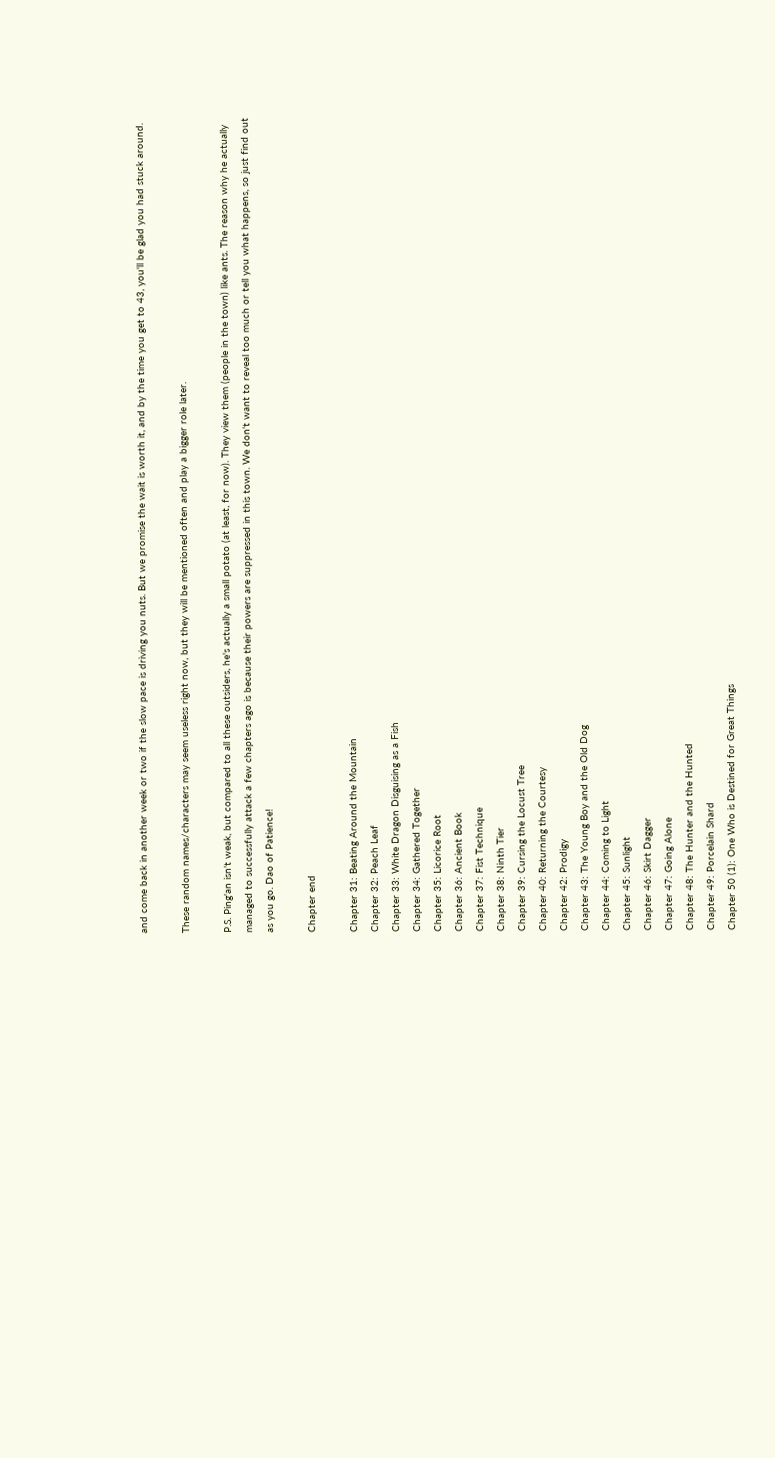and come back in another week or two if the slow pace is driving you nuts. But we promise the wait is worth it, and by the time you get to 43, you'll be glad you had stuck around.

These random names/characters may seem useless right now, but they will be mentioned often and play a bigger role later.

P.S. Ping'an isn't weak, but compared to all these outsiders, he's actually a small potato (at least, for now). They view them (people in the town) like ants. The reason why he actually managed to successfully attack a few chapters ago is because their powers are suppressed in this town. We don't want to reveal too much or tell you what happens, so just find out as you go. Dao of Patience!

Chapter end

Chapter 31: Beating Around the Mountain
Chapter 32: Peach Leaf
Chapter 33: White Dragon Disguising as a Fish
Chapter 34: Gathered Together
Chapter 35: Licorice Root
Chapter 36: Ancient Book
Chapter 37: Fist Technique
Chapter 38: Ninth Tier
Chapter 39: Cursing the Locust Tree
Chapter 40: Returning the Courtesy
Chapter 42: Prodigy
Chapter 43: The Young Boy and the Old Dog
Chapter 44: Coming to Light
Chapter 45: Sunlight
Chapter 46: Skirt Dagger
Chapter 47: Going Alone
Chapter 48: The Hunter and the Hunted
Chapter 49: Porcelain Shard
Chapter 50 (1): One Who is Destined for Great Things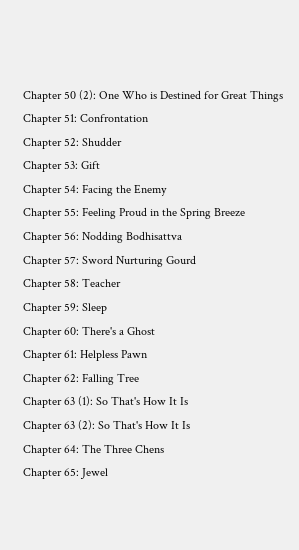Chapter 50 (2): One Who is Destined for Great Things
Chapter 51: Confrontation
Chapter 52: Shudder
Chapter 53: Gift
Chapter 54: Facing the Enemy
Chapter 55: Feeling Proud in the Spring Breeze
Chapter 56: Nodding Bodhisattva
Chapter 57: Sword Nurturing Gourd
Chapter 58: Teacher
Chapter 59: Sleep
Chapter 60: There's a Ghost
Chapter 61: Helpless Pawn
Chapter 62: Falling Tree
Chapter 63 (1): So That's How It Is
Chapter 63 (2): So That's How It Is
Chapter 64: The Three Chens
Chapter 65: Jewel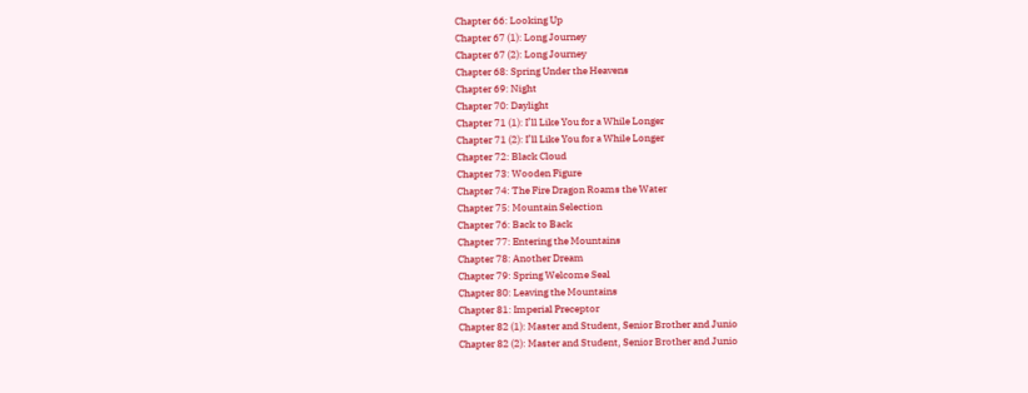Chapter 66: Looking Up
Chapter 67 (1): Long Journey
Chapter 67 (2): Long Journey
Chapter 68: Spring Under the Heavens
Chapter 69: Night
Chapter 70: Daylight
Chapter 71 (1): I’ll Like You for a While Longer
Chapter 71 (2): I’ll Like You for a While Longer
Chapter 72: Black Cloud
Chapter 73: Wooden Figure
Chapter 74: The Fire Dragon Roams the Water
Chapter 75: Mountain Selection
Chapter 76: Back to Back
Chapter 77: Entering the Mountains
Chapter 78: Another Dream
Chapter 79: Spring Welcome Seal
Chapter 80: Leaving the Mountains
Chapter 81: Imperial Preceptor
Chapter 82 (1): Master and Student, Senior Brother and Junio
Chapter 82 (2): Master and Student, Senior Brother and Junio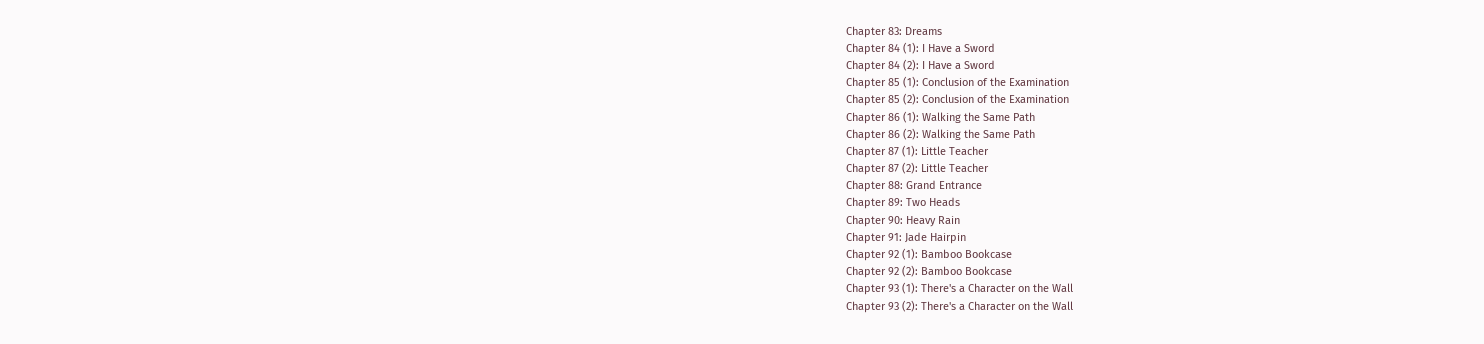Chapter 83: Dreams
Chapter 84 (1): I Have a Sword
Chapter 84 (2): I Have a Sword
Chapter 85 (1): Conclusion of the Examination
Chapter 85 (2): Conclusion of the Examination
Chapter 86 (1): Walking the Same Path
Chapter 86 (2): Walking the Same Path
Chapter 87 (1): Little Teacher
Chapter 87 (2): Little Teacher
Chapter 88: Grand Entrance
Chapter 89: Two Heads
Chapter 90: Heavy Rain
Chapter 91: Jade Hairpin
Chapter 92 (1): Bamboo Bookcase
Chapter 92 (2): Bamboo Bookcase
Chapter 93 (1): There's a Character on the Wall
Chapter 93 (2): There's a Character on the Wall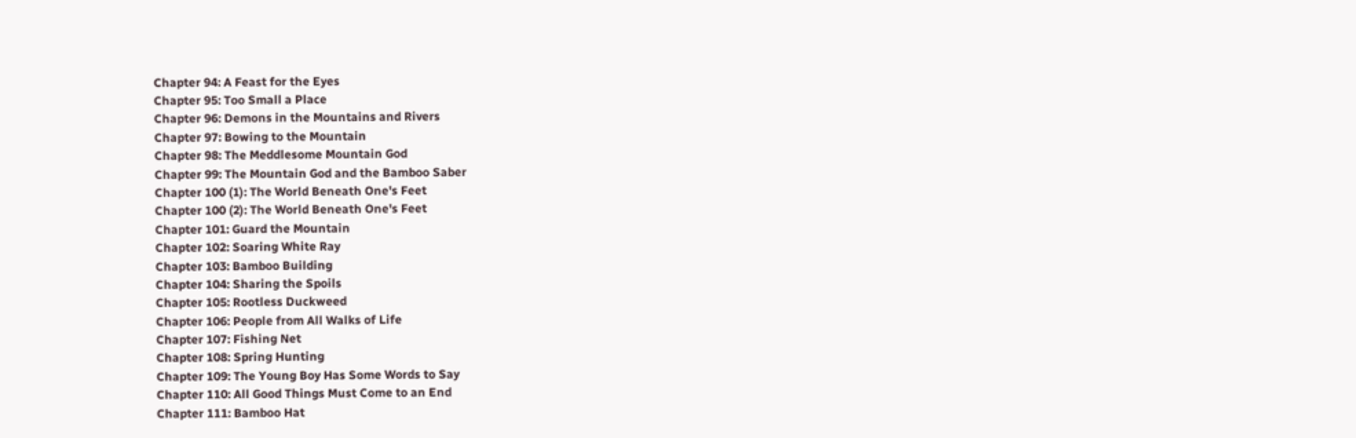Chapter 94: A Feast for the Eyes
Chapter 95: Too Small a Place
Chapter 96: Demons in the Mountains and Rivers
Chapter 97: Bowing to the Mountain
Chapter 98: The Meddlesome Mountain God
Chapter 99: The Mountain God and the Bamboo Saber
Chapter 100 (1): The World Beneath One's Feet
Chapter 100 (2): The World Beneath One's Feet
Chapter 101: Guard the Mountain
Chapter 102: Soaring White Ray
Chapter 103: Bamboo Building
Chapter 104: Sharing the Spoils
Chapter 105: Rootless Duckweed
Chapter 106: People from All Walks of Life
Chapter 107: Fishing Net
Chapter 108: Spring Hunting
Chapter 109: The Young Boy Has Some Words to Say
Chapter 110: All Good Things Must Come to an End
Chapter 111: Bamboo Hat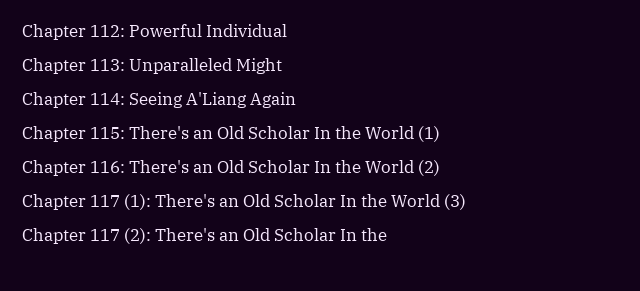Chapter 112: Powerful Individual
Chapter 113: Unparalleled Might
Chapter 114: Seeing A'Liang Again
Chapter 115: There's an Old Scholar In the World (1)
Chapter 116: There's an Old Scholar In the World (2)
Chapter 117 (1): There's an Old Scholar In the World (3)
Chapter 117 (2): There's an Old Scholar In the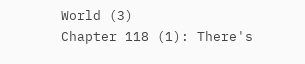World (3)
Chapter 118 (1): There's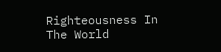Righteousness In The World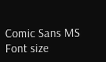Comic Sans MS
Font size